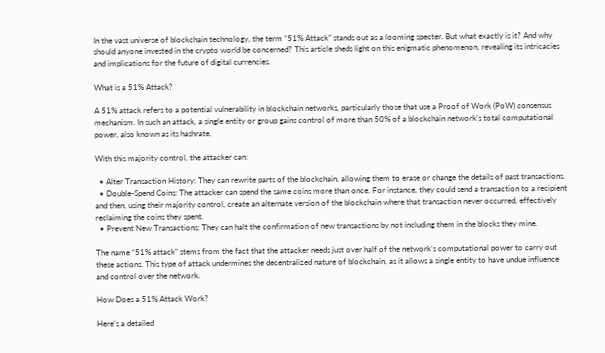In the vast universe of blockchain technology, the term “51% Attack” stands out as a looming specter. But what exactly is it? And why should anyone invested in the crypto world be concerned? This article sheds light on this enigmatic phenomenon, revealing its intricacies and implications for the future of digital currencies.

What is a 51% Attack?

A 51% attack refers to a potential vulnerability in blockchain networks, particularly those that use a Proof of Work (PoW) consensus mechanism. In such an attack, a single entity or group gains control of more than 50% of a blockchain network’s total computational power, also known as its hashrate.

With this majority control, the attacker can:

  • Alter Transaction History: They can rewrite parts of the blockchain, allowing them to erase or change the details of past transactions.
  • Double-Spend Coins: The attacker can spend the same coins more than once. For instance, they could send a transaction to a recipient and then, using their majority control, create an alternate version of the blockchain where that transaction never occurred, effectively reclaiming the coins they spent.
  • Prevent New Transactions: They can halt the confirmation of new transactions by not including them in the blocks they mine.

The name “51% attack” stems from the fact that the attacker needs just over half of the network’s computational power to carry out these actions. This type of attack undermines the decentralized nature of blockchain, as it allows a single entity to have undue influence and control over the network.

How Does a 51% Attack Work?

Here’s a detailed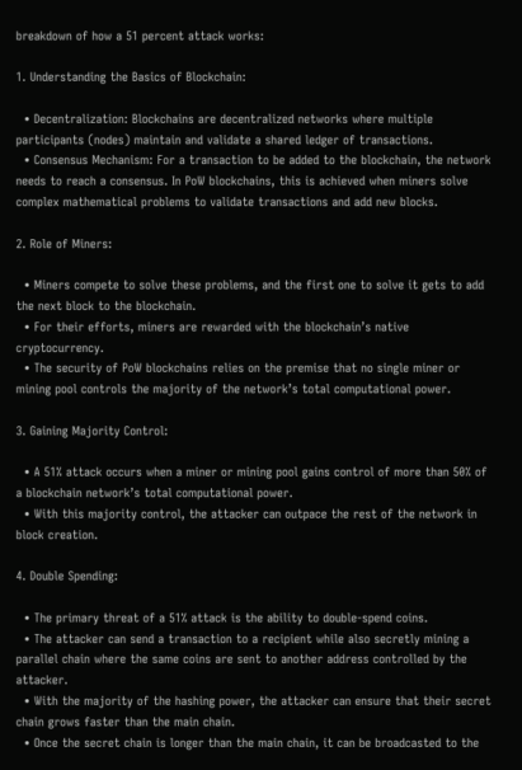breakdown of how a 51 percent attack works:

1. Understanding the Basics of Blockchain:

  • Decentralization: Blockchains are decentralized networks where multiple participants (nodes) maintain and validate a shared ledger of transactions.
  • Consensus Mechanism: For a transaction to be added to the blockchain, the network needs to reach a consensus. In PoW blockchains, this is achieved when miners solve complex mathematical problems to validate transactions and add new blocks.

2. Role of Miners:

  • Miners compete to solve these problems, and the first one to solve it gets to add the next block to the blockchain.
  • For their efforts, miners are rewarded with the blockchain’s native cryptocurrency.
  • The security of PoW blockchains relies on the premise that no single miner or mining pool controls the majority of the network’s total computational power.

3. Gaining Majority Control:

  • A 51% attack occurs when a miner or mining pool gains control of more than 50% of a blockchain network’s total computational power.
  • With this majority control, the attacker can outpace the rest of the network in block creation.

4. Double Spending:

  • The primary threat of a 51% attack is the ability to double-spend coins.
  • The attacker can send a transaction to a recipient while also secretly mining a parallel chain where the same coins are sent to another address controlled by the attacker.
  • With the majority of the hashing power, the attacker can ensure that their secret chain grows faster than the main chain.
  • Once the secret chain is longer than the main chain, it can be broadcasted to the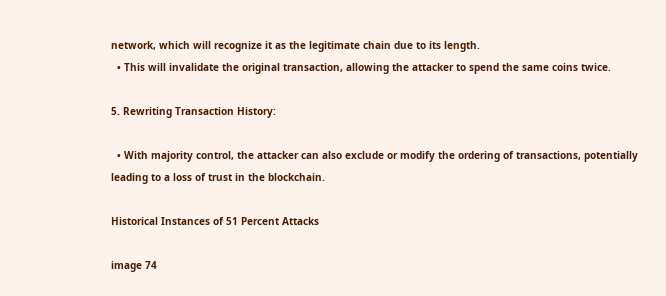network, which will recognize it as the legitimate chain due to its length.
  • This will invalidate the original transaction, allowing the attacker to spend the same coins twice.

5. Rewriting Transaction History:

  • With majority control, the attacker can also exclude or modify the ordering of transactions, potentially leading to a loss of trust in the blockchain.

Historical Instances of 51 Percent Attacks

image 74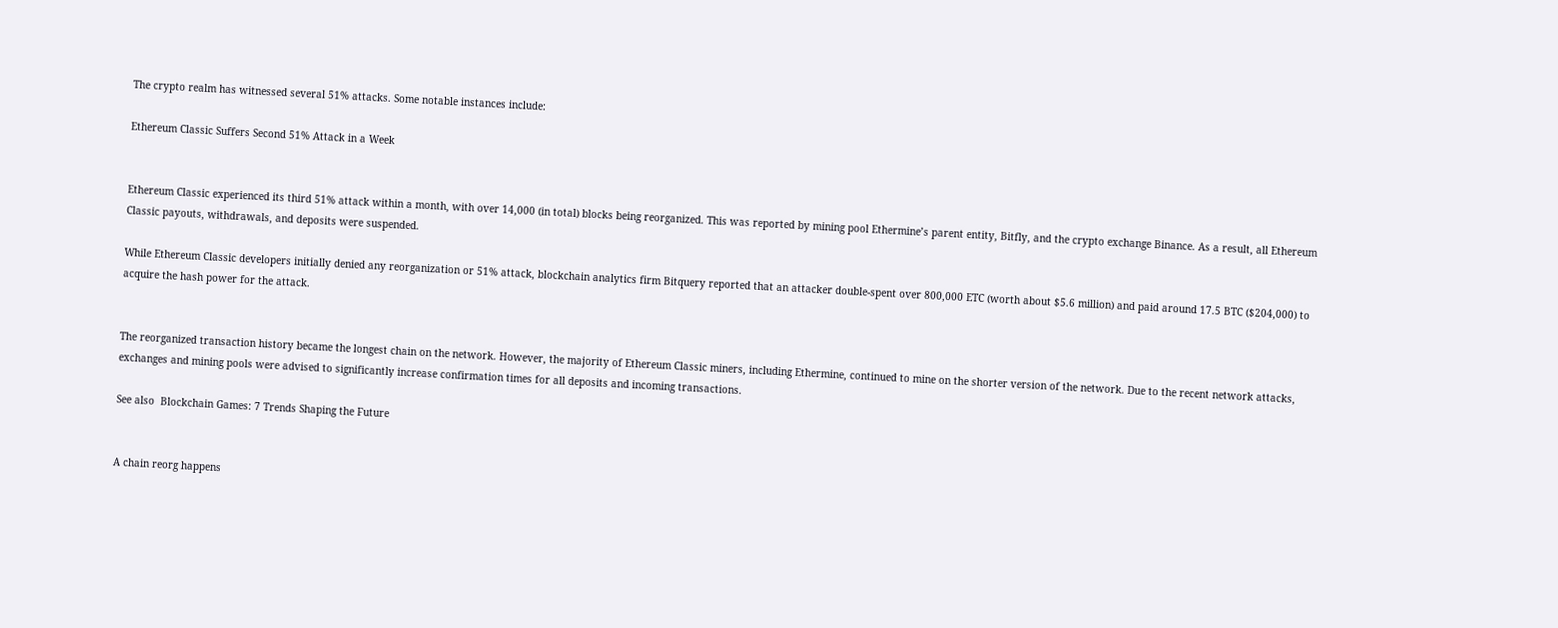The crypto realm has witnessed several 51% attacks. Some notable instances include:

Ethereum Classic Suffers Second 51% Attack in a Week


Ethereum Classic experienced its third 51% attack within a month, with over 14,000 (in total) blocks being reorganized. This was reported by mining pool Ethermine’s parent entity, Bitfly, and the crypto exchange Binance. As a result, all Ethereum Classic payouts, withdrawals, and deposits were suspended.

While Ethereum Classic developers initially denied any reorganization or 51% attack, blockchain analytics firm Bitquery reported that an attacker double-spent over 800,000 ETC (worth about $5.6 million) and paid around 17.5 BTC ($204,000) to acquire the hash power for the attack.


The reorganized transaction history became the longest chain on the network. However, the majority of Ethereum Classic miners, including Ethermine, continued to mine on the shorter version of the network. Due to the recent network attacks, exchanges and mining pools were advised to significantly increase confirmation times for all deposits and incoming transactions.

See also  Blockchain Games: 7 Trends Shaping the Future


A chain reorg happens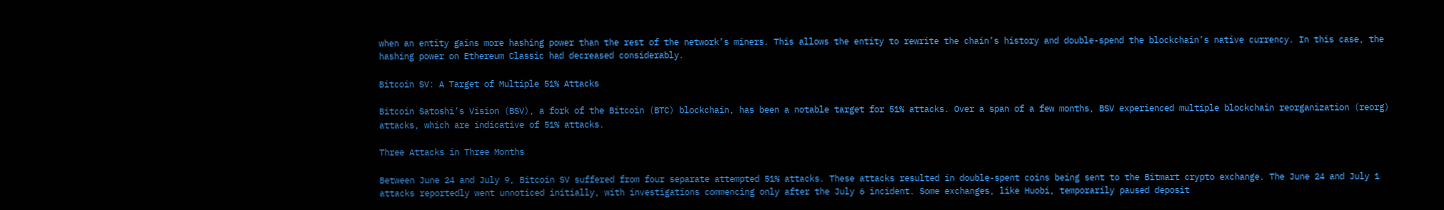when an entity gains more hashing power than the rest of the network’s miners. This allows the entity to rewrite the chain’s history and double-spend the blockchain’s native currency. In this case, the hashing power on Ethereum Classic had decreased considerably.

Bitcoin SV: A Target of Multiple 51% Attacks

Bitcoin Satoshi’s Vision (BSV), a fork of the Bitcoin (BTC) blockchain, has been a notable target for 51% attacks. Over a span of a few months, BSV experienced multiple blockchain reorganization (reorg) attacks, which are indicative of 51% attacks.

Three Attacks in Three Months

Between June 24 and July 9, Bitcoin SV suffered from four separate attempted 51% attacks. These attacks resulted in double-spent coins being sent to the Bitmart crypto exchange. The June 24 and July 1 attacks reportedly went unnoticed initially, with investigations commencing only after the July 6 incident. Some exchanges, like Huobi, temporarily paused deposit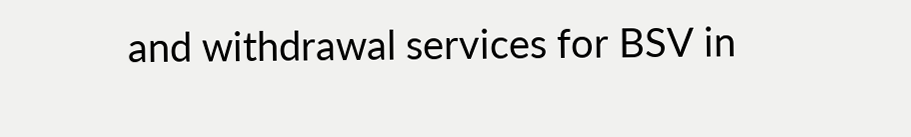and withdrawal services for BSV in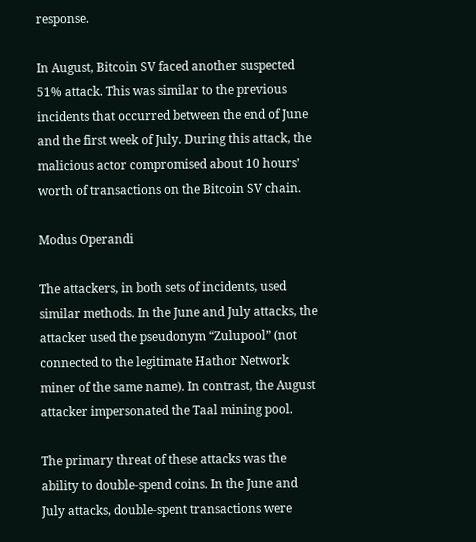response.

In August, Bitcoin SV faced another suspected 51% attack. This was similar to the previous incidents that occurred between the end of June and the first week of July. During this attack, the malicious actor compromised about 10 hours’ worth of transactions on the Bitcoin SV chain.

Modus Operandi

The attackers, in both sets of incidents, used similar methods. In the June and July attacks, the attacker used the pseudonym “Zulupool” (not connected to the legitimate Hathor Network miner of the same name). In contrast, the August attacker impersonated the Taal mining pool.

The primary threat of these attacks was the ability to double-spend coins. In the June and July attacks, double-spent transactions were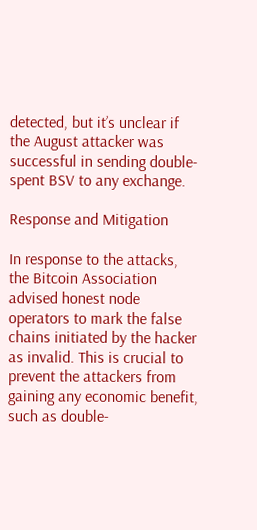detected, but it’s unclear if the August attacker was successful in sending double-spent BSV to any exchange.

Response and Mitigation

In response to the attacks, the Bitcoin Association advised honest node operators to mark the false chains initiated by the hacker as invalid. This is crucial to prevent the attackers from gaining any economic benefit, such as double-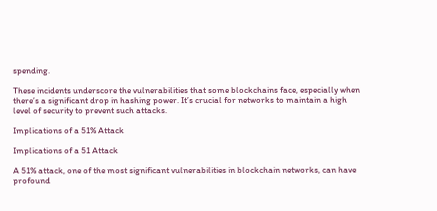spending.

These incidents underscore the vulnerabilities that some blockchains face, especially when there’s a significant drop in hashing power. It’s crucial for networks to maintain a high level of security to prevent such attacks.

Implications of a 51% Attack

Implications of a 51 Attack

A 51% attack, one of the most significant vulnerabilities in blockchain networks, can have profound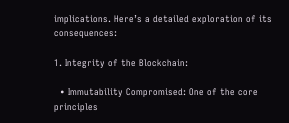implications. Here’s a detailed exploration of its consequences:

1. Integrity of the Blockchain:

  • Immutability Compromised: One of the core principles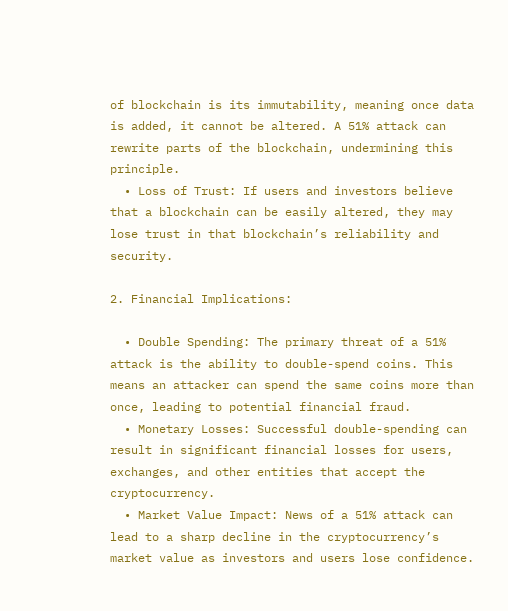of blockchain is its immutability, meaning once data is added, it cannot be altered. A 51% attack can rewrite parts of the blockchain, undermining this principle.
  • Loss of Trust: If users and investors believe that a blockchain can be easily altered, they may lose trust in that blockchain’s reliability and security.

2. Financial Implications:

  • Double Spending: The primary threat of a 51% attack is the ability to double-spend coins. This means an attacker can spend the same coins more than once, leading to potential financial fraud.
  • Monetary Losses: Successful double-spending can result in significant financial losses for users, exchanges, and other entities that accept the cryptocurrency.
  • Market Value Impact: News of a 51% attack can lead to a sharp decline in the cryptocurrency’s market value as investors and users lose confidence.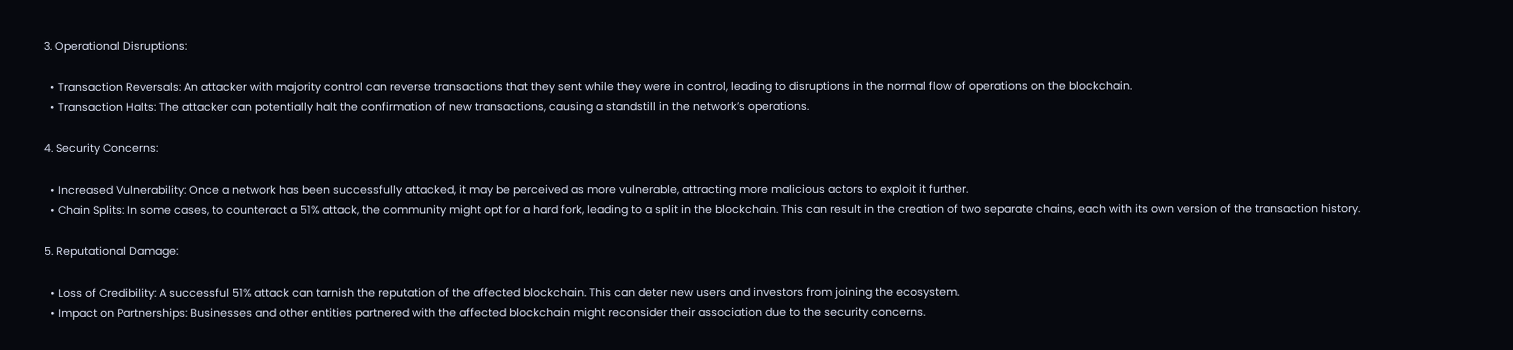3. Operational Disruptions:

  • Transaction Reversals: An attacker with majority control can reverse transactions that they sent while they were in control, leading to disruptions in the normal flow of operations on the blockchain.
  • Transaction Halts: The attacker can potentially halt the confirmation of new transactions, causing a standstill in the network’s operations.

4. Security Concerns:

  • Increased Vulnerability: Once a network has been successfully attacked, it may be perceived as more vulnerable, attracting more malicious actors to exploit it further.
  • Chain Splits: In some cases, to counteract a 51% attack, the community might opt for a hard fork, leading to a split in the blockchain. This can result in the creation of two separate chains, each with its own version of the transaction history.

5. Reputational Damage:

  • Loss of Credibility: A successful 51% attack can tarnish the reputation of the affected blockchain. This can deter new users and investors from joining the ecosystem.
  • Impact on Partnerships: Businesses and other entities partnered with the affected blockchain might reconsider their association due to the security concerns.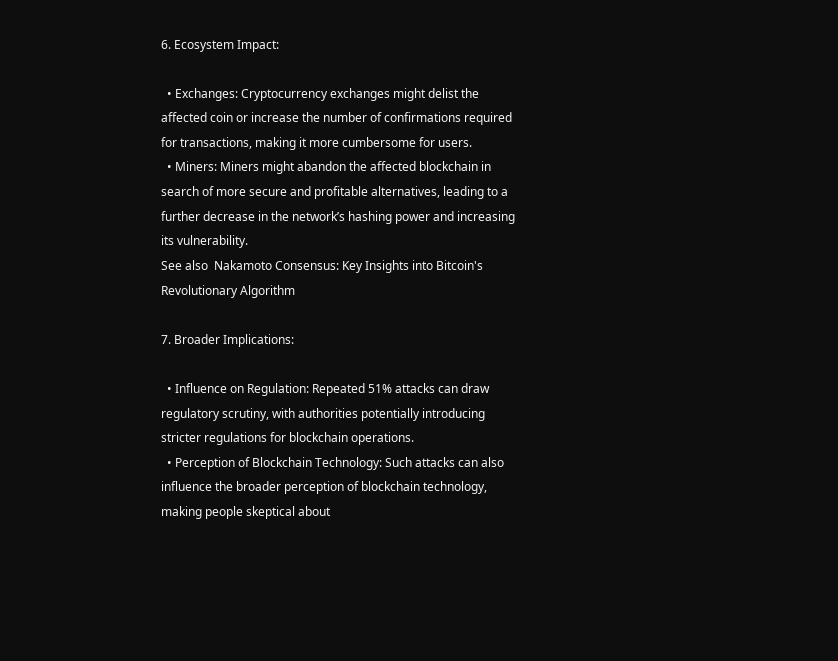6. Ecosystem Impact:

  • Exchanges: Cryptocurrency exchanges might delist the affected coin or increase the number of confirmations required for transactions, making it more cumbersome for users.
  • Miners: Miners might abandon the affected blockchain in search of more secure and profitable alternatives, leading to a further decrease in the network’s hashing power and increasing its vulnerability.
See also  Nakamoto Consensus: Key Insights into Bitcoin's Revolutionary Algorithm

7. Broader Implications:

  • Influence on Regulation: Repeated 51% attacks can draw regulatory scrutiny, with authorities potentially introducing stricter regulations for blockchain operations.
  • Perception of Blockchain Technology: Such attacks can also influence the broader perception of blockchain technology, making people skeptical about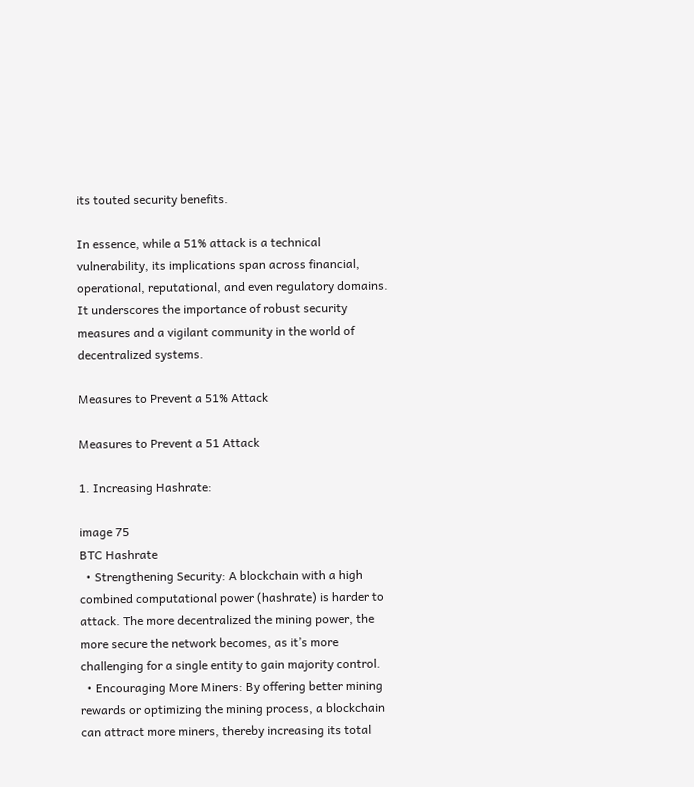its touted security benefits.

In essence, while a 51% attack is a technical vulnerability, its implications span across financial, operational, reputational, and even regulatory domains. It underscores the importance of robust security measures and a vigilant community in the world of decentralized systems.

Measures to Prevent a 51% Attack

Measures to Prevent a 51 Attack

1. Increasing Hashrate:

image 75
BTC Hashrate
  • Strengthening Security: A blockchain with a high combined computational power (hashrate) is harder to attack. The more decentralized the mining power, the more secure the network becomes, as it’s more challenging for a single entity to gain majority control.
  • Encouraging More Miners: By offering better mining rewards or optimizing the mining process, a blockchain can attract more miners, thereby increasing its total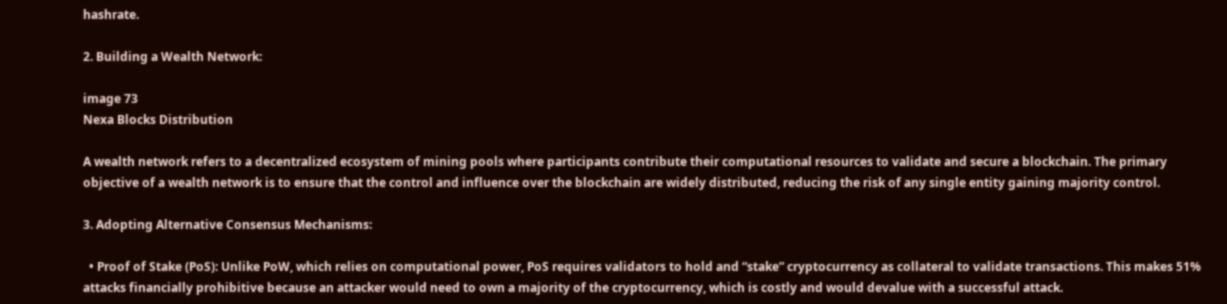hashrate.

2. Building a Wealth Network:

image 73
Nexa Blocks Distribution

A wealth network refers to a decentralized ecosystem of mining pools where participants contribute their computational resources to validate and secure a blockchain. The primary objective of a wealth network is to ensure that the control and influence over the blockchain are widely distributed, reducing the risk of any single entity gaining majority control.

3. Adopting Alternative Consensus Mechanisms:

  • Proof of Stake (PoS): Unlike PoW, which relies on computational power, PoS requires validators to hold and “stake” cryptocurrency as collateral to validate transactions. This makes 51% attacks financially prohibitive because an attacker would need to own a majority of the cryptocurrency, which is costly and would devalue with a successful attack.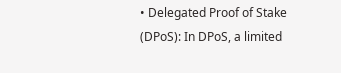• Delegated Proof of Stake (DPoS): In DPoS, a limited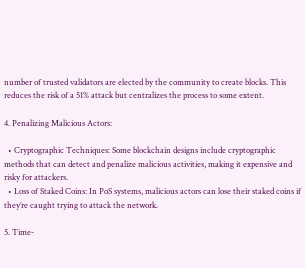number of trusted validators are elected by the community to create blocks. This reduces the risk of a 51% attack but centralizes the process to some extent.

4. Penalizing Malicious Actors:

  • Cryptographic Techniques: Some blockchain designs include cryptographic methods that can detect and penalize malicious activities, making it expensive and risky for attackers.
  • Loss of Staked Coins: In PoS systems, malicious actors can lose their staked coins if they’re caught trying to attack the network.

5. Time-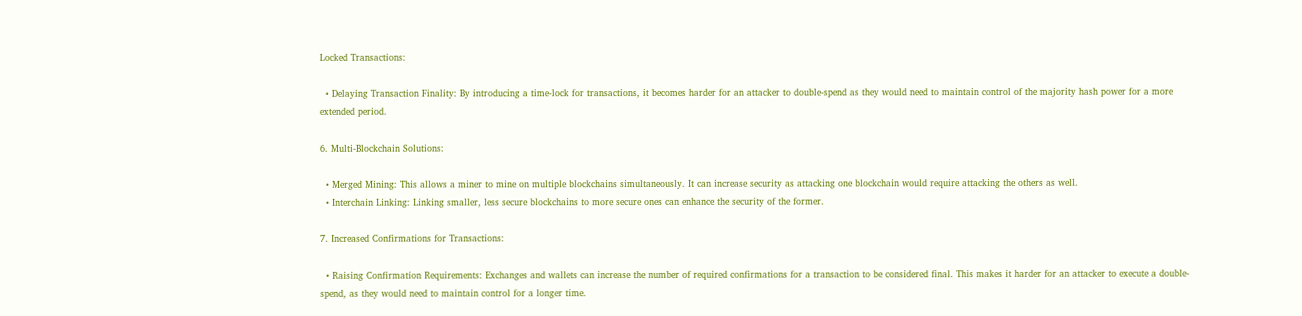Locked Transactions:

  • Delaying Transaction Finality: By introducing a time-lock for transactions, it becomes harder for an attacker to double-spend as they would need to maintain control of the majority hash power for a more extended period.

6. Multi-Blockchain Solutions:

  • Merged Mining: This allows a miner to mine on multiple blockchains simultaneously. It can increase security as attacking one blockchain would require attacking the others as well.
  • Interchain Linking: Linking smaller, less secure blockchains to more secure ones can enhance the security of the former.

7. Increased Confirmations for Transactions:

  • Raising Confirmation Requirements: Exchanges and wallets can increase the number of required confirmations for a transaction to be considered final. This makes it harder for an attacker to execute a double-spend, as they would need to maintain control for a longer time.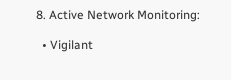8. Active Network Monitoring:

  • Vigilant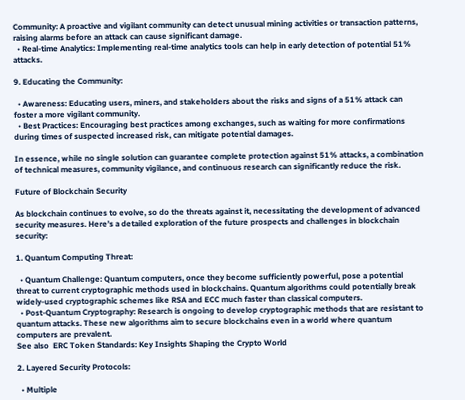Community: A proactive and vigilant community can detect unusual mining activities or transaction patterns, raising alarms before an attack can cause significant damage.
  • Real-time Analytics: Implementing real-time analytics tools can help in early detection of potential 51% attacks.

9. Educating the Community:

  • Awareness: Educating users, miners, and stakeholders about the risks and signs of a 51% attack can foster a more vigilant community.
  • Best Practices: Encouraging best practices among exchanges, such as waiting for more confirmations during times of suspected increased risk, can mitigate potential damages.

In essence, while no single solution can guarantee complete protection against 51% attacks, a combination of technical measures, community vigilance, and continuous research can significantly reduce the risk.

Future of Blockchain Security

As blockchain continues to evolve, so do the threats against it, necessitating the development of advanced security measures. Here’s a detailed exploration of the future prospects and challenges in blockchain security:

1. Quantum Computing Threat:

  • Quantum Challenge: Quantum computers, once they become sufficiently powerful, pose a potential threat to current cryptographic methods used in blockchains. Quantum algorithms could potentially break widely-used cryptographic schemes like RSA and ECC much faster than classical computers.
  • Post-Quantum Cryptography: Research is ongoing to develop cryptographic methods that are resistant to quantum attacks. These new algorithms aim to secure blockchains even in a world where quantum computers are prevalent.
See also  ERC Token Standards: Key Insights Shaping the Crypto World

2. Layered Security Protocols:

  • Multiple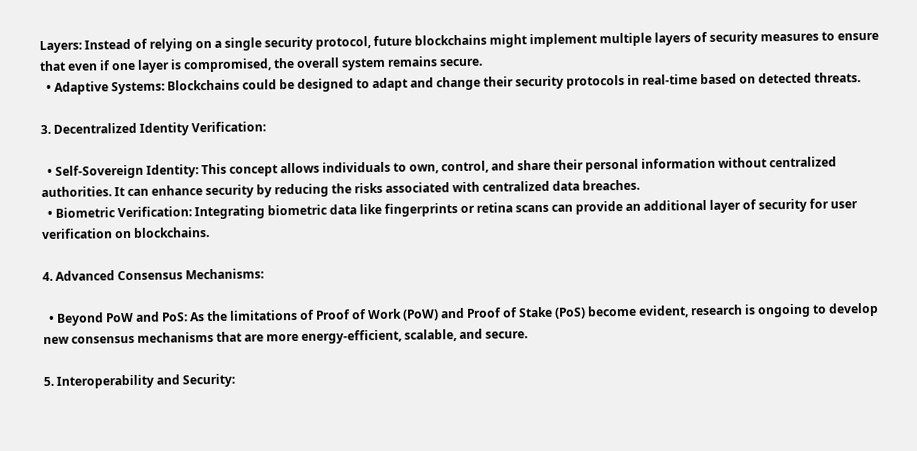Layers: Instead of relying on a single security protocol, future blockchains might implement multiple layers of security measures to ensure that even if one layer is compromised, the overall system remains secure.
  • Adaptive Systems: Blockchains could be designed to adapt and change their security protocols in real-time based on detected threats.

3. Decentralized Identity Verification:

  • Self-Sovereign Identity: This concept allows individuals to own, control, and share their personal information without centralized authorities. It can enhance security by reducing the risks associated with centralized data breaches.
  • Biometric Verification: Integrating biometric data like fingerprints or retina scans can provide an additional layer of security for user verification on blockchains.

4. Advanced Consensus Mechanisms:

  • Beyond PoW and PoS: As the limitations of Proof of Work (PoW) and Proof of Stake (PoS) become evident, research is ongoing to develop new consensus mechanisms that are more energy-efficient, scalable, and secure.

5. Interoperability and Security: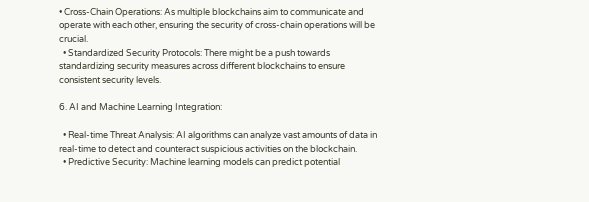• Cross-Chain Operations: As multiple blockchains aim to communicate and operate with each other, ensuring the security of cross-chain operations will be crucial.
  • Standardized Security Protocols: There might be a push towards standardizing security measures across different blockchains to ensure consistent security levels.

6. AI and Machine Learning Integration:

  • Real-time Threat Analysis: AI algorithms can analyze vast amounts of data in real-time to detect and counteract suspicious activities on the blockchain.
  • Predictive Security: Machine learning models can predict potential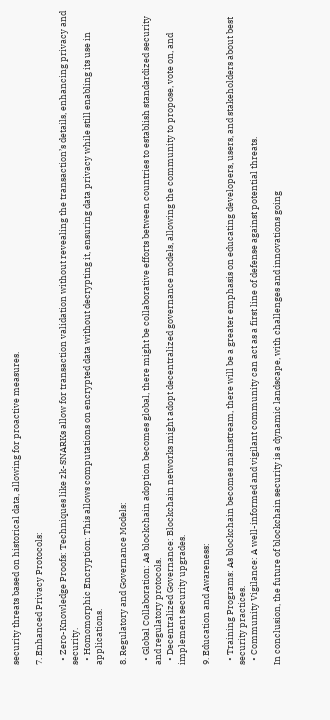security threats based on historical data, allowing for proactive measures.

7. Enhanced Privacy Protocols:

  • Zero-Knowledge Proofs: Techniques like zk-SNARKs allow for transaction validation without revealing the transaction’s details, enhancing privacy and security.
  • Homomorphic Encryption: This allows computations on encrypted data without decrypting it, ensuring data privacy while still enabling its use in applications.

8. Regulatory and Governance Models:

  • Global Collaboration: As blockchain adoption becomes global, there might be collaborative efforts between countries to establish standardized security and regulatory protocols.
  • Decentralized Governance: Blockchain networks might adopt decentralized governance models, allowing the community to propose, vote on, and implement security upgrades.

9. Education and Awareness:

  • Training Programs: As blockchain becomes mainstream, there will be a greater emphasis on educating developers, users, and stakeholders about best security practices.
  • Community Vigilance: A well-informed and vigilant community can act as a first line of defense against potential threats.

In conclusion, the future of blockchain security is a dynamic landscape, with challenges and innovations going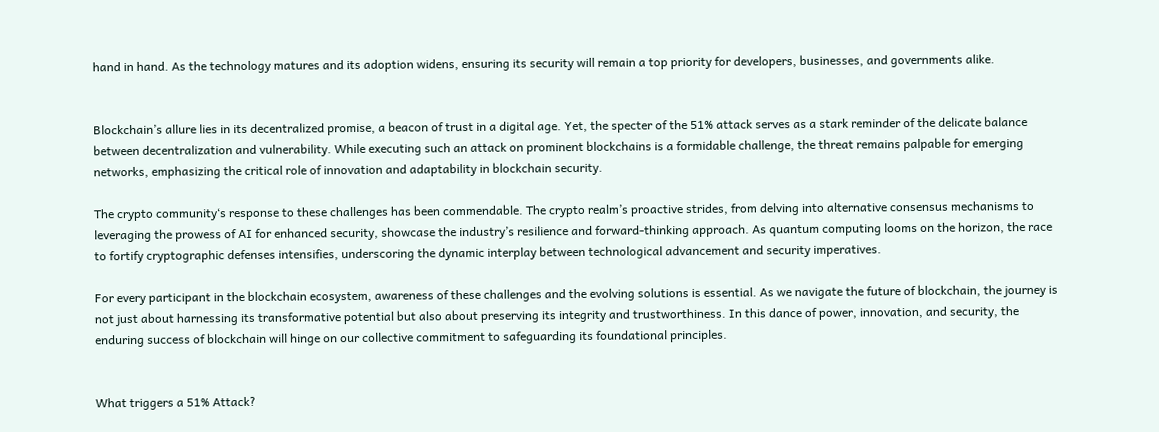hand in hand. As the technology matures and its adoption widens, ensuring its security will remain a top priority for developers, businesses, and governments alike.


Blockchain’s allure lies in its decentralized promise, a beacon of trust in a digital age. Yet, the specter of the 51% attack serves as a stark reminder of the delicate balance between decentralization and vulnerability. While executing such an attack on prominent blockchains is a formidable challenge, the threat remains palpable for emerging networks, emphasizing the critical role of innovation and adaptability in blockchain security.

The crypto community‘s response to these challenges has been commendable. The crypto realm’s proactive strides, from delving into alternative consensus mechanisms to leveraging the prowess of AI for enhanced security, showcase the industry’s resilience and forward-thinking approach. As quantum computing looms on the horizon, the race to fortify cryptographic defenses intensifies, underscoring the dynamic interplay between technological advancement and security imperatives.

For every participant in the blockchain ecosystem, awareness of these challenges and the evolving solutions is essential. As we navigate the future of blockchain, the journey is not just about harnessing its transformative potential but also about preserving its integrity and trustworthiness. In this dance of power, innovation, and security, the enduring success of blockchain will hinge on our collective commitment to safeguarding its foundational principles.


What triggers a 51% Attack?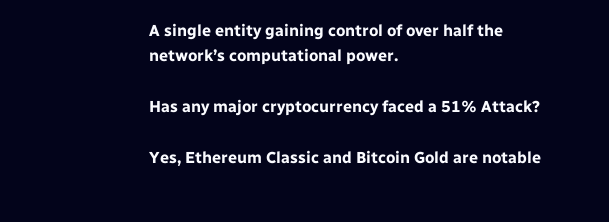A single entity gaining control of over half the network’s computational power.

Has any major cryptocurrency faced a 51% Attack?

Yes, Ethereum Classic and Bitcoin Gold are notable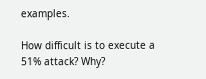examples.

How difficult is to execute a 51% attack? Why?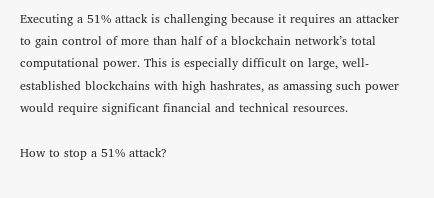Executing a 51% attack is challenging because it requires an attacker to gain control of more than half of a blockchain network’s total computational power. This is especially difficult on large, well-established blockchains with high hashrates, as amassing such power would require significant financial and technical resources.

How to stop a 51% attack?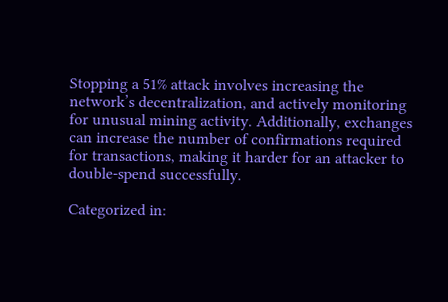Stopping a 51% attack involves increasing the network’s decentralization, and actively monitoring for unusual mining activity. Additionally, exchanges can increase the number of confirmations required for transactions, making it harder for an attacker to double-spend successfully.

Categorized in: